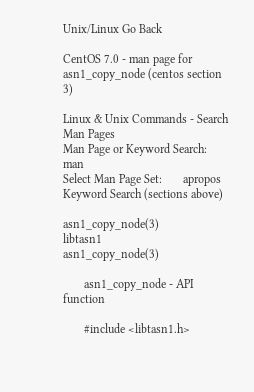Unix/Linux Go Back

CentOS 7.0 - man page for asn1_copy_node (centos section 3)

Linux & Unix Commands - Search Man Pages
Man Page or Keyword Search:   man
Select Man Page Set:       apropos Keyword Search (sections above)

asn1_copy_node(3)                libtasn1               asn1_copy_node(3)

       asn1_copy_node - API function

       #include <libtasn1.h>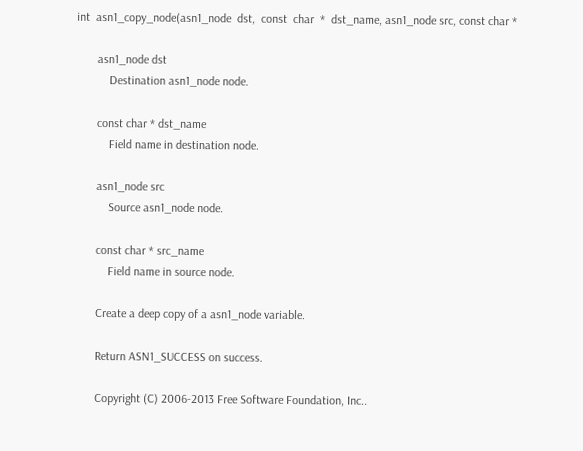int  asn1_copy_node(asn1_node  dst,  const  char  *  dst_name, asn1_node src, const char *

       asn1_node dst
           Destination asn1_node node.

       const char * dst_name
           Field name in destination node.

       asn1_node src
           Source asn1_node node.

       const char * src_name
           Field name in source node.

       Create a deep copy of a asn1_node variable.

       Return ASN1_SUCCESS on success.

       Copyright (C) 2006-2013 Free Software Foundation, Inc..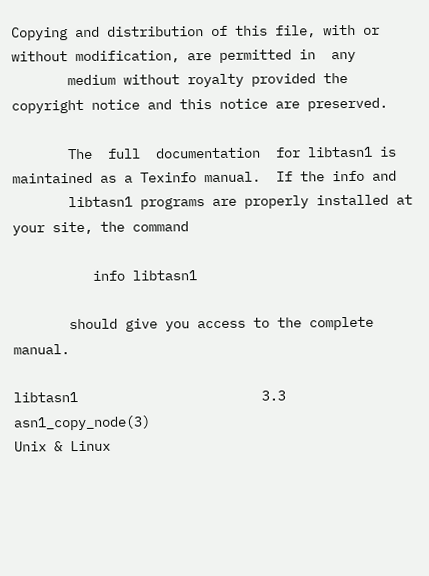Copying and distribution of this file, with or without modification, are permitted in  any
       medium without royalty provided the copyright notice and this notice are preserved.

       The  full  documentation  for libtasn1 is maintained as a Texinfo manual.  If the info and
       libtasn1 programs are properly installed at your site, the command

          info libtasn1

       should give you access to the complete manual.

libtasn1                       3.3              asn1_copy_node(3)
Unix & Linux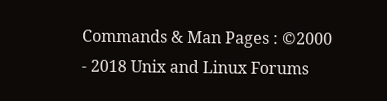Commands & Man Pages : ©2000 - 2018 Unix and Linux Forums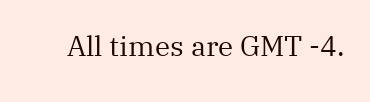All times are GMT -4.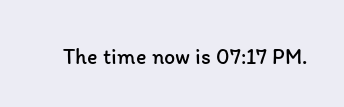The time now is 07:17 PM.